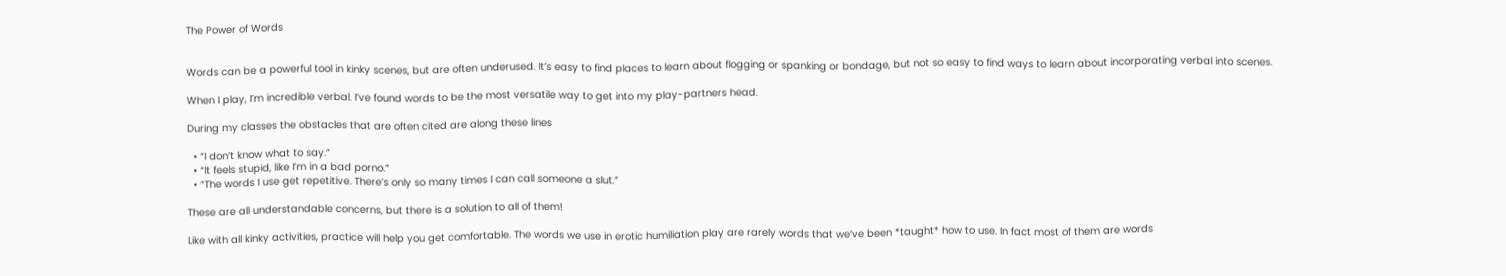The Power of Words


Words can be a powerful tool in kinky scenes, but are often underused. It’s easy to find places to learn about flogging or spanking or bondage, but not so easy to find ways to learn about incorporating verbal into scenes.

When I play, I’m incredible verbal. I’ve found words to be the most versatile way to get into my play-partners head.

During my classes the obstacles that are often cited are along these lines

  • “I don’t know what to say.”
  • “It feels stupid, like I’m in a bad porno.”
  • “The words I use get repetitive. There’s only so many times I can call someone a slut.”

These are all understandable concerns, but there is a solution to all of them!

Like with all kinky activities, practice will help you get comfortable. The words we use in erotic humiliation play are rarely words that we’ve been *taught* how to use. In fact most of them are words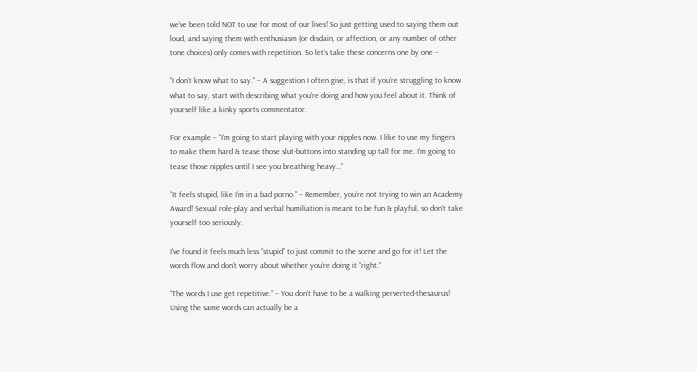we’ve been told NOT to use for most of our lives! So just getting used to saying them out loud, and saying them with enthusiasm (or disdain, or affection, or any number of other tone choices) only comes with repetition. So let’s take these concerns one by one –

“I don’t know what to say.” – A suggestion I often give, is that if you’re struggling to know what to say, start with describing what you’re doing and how you feel about it. Think of yourself like a kinky sports commentator.

For example – “I’m going to start playing with your nipples now. I like to use my fingers to make them hard & tease those slut-buttons into standing up tall for me. I’m going to tease those nipples until I see you breathing heavy…”

“It feels stupid, like I’m in a bad porno.” – Remember, you’re not trying to win an Academy Award! Sexual role-play and verbal humiliation is meant to be fun & playful, so don’t take yourself too seriously.

I’ve found it feels much less “stupid” to just commit to the scene and go for it! Let the words flow and don’t worry about whether you’re doing it “right.”

“The words I use get repetitive.” – You don’t have to be a walking perverted-thesaurus! Using the same words can actually be a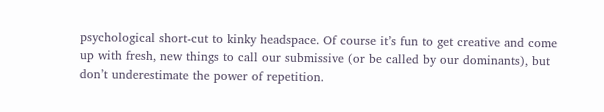psychological short-cut to kinky headspace. Of course it’s fun to get creative and come up with fresh, new things to call our submissive (or be called by our dominants), but don’t underestimate the power of repetition.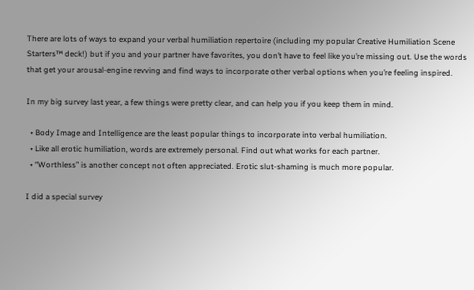There are lots of ways to expand your verbal humiliation repertoire (including my popular Creative Humiliation Scene Starters™ deck!) but if you and your partner have favorites, you don’t have to feel like you’re missing out. Use the words that get your arousal-engine revving and find ways to incorporate other verbal options when you’re feeling inspired.

In my big survey last year, a few things were pretty clear, and can help you if you keep them in mind.

  • Body Image and Intelligence are the least popular things to incorporate into verbal humiliation.
  • Like all erotic humiliation, words are extremely personal. Find out what works for each partner.
  • “Worthless” is another concept not often appreciated. Erotic slut-shaming is much more popular.

I did a special survey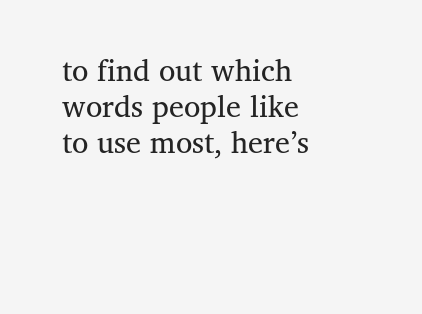to find out which words people like to use most, here’s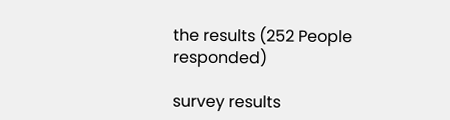the results (252 People responded)

survey results